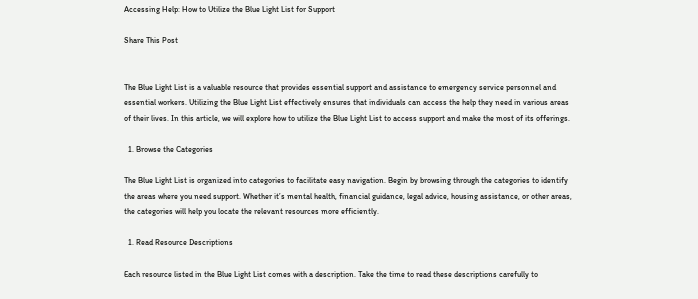Accessing Help: How to Utilize the Blue Light List for Support

Share This Post


The Blue Light List is a valuable resource that provides essential support and assistance to emergency service personnel and essential workers. Utilizing the Blue Light List effectively ensures that individuals can access the help they need in various areas of their lives. In this article, we will explore how to utilize the Blue Light List to access support and make the most of its offerings.

  1. Browse the Categories

The Blue Light List is organized into categories to facilitate easy navigation. Begin by browsing through the categories to identify the areas where you need support. Whether it’s mental health, financial guidance, legal advice, housing assistance, or other areas, the categories will help you locate the relevant resources more efficiently.

  1. Read Resource Descriptions

Each resource listed in the Blue Light List comes with a description. Take the time to read these descriptions carefully to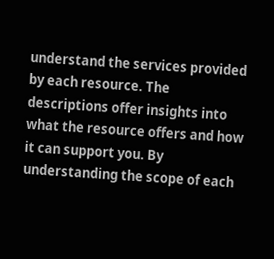understand the services provided by each resource. The descriptions offer insights into what the resource offers and how it can support you. By understanding the scope of each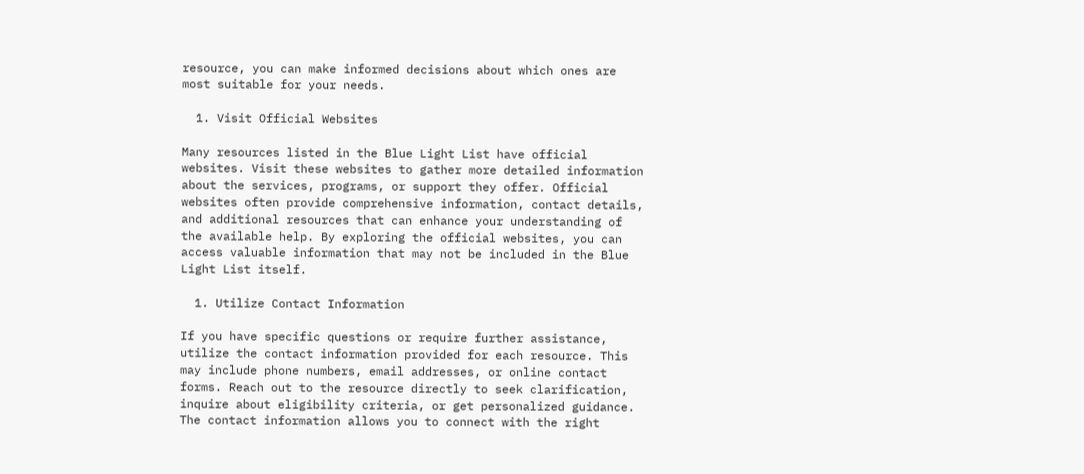resource, you can make informed decisions about which ones are most suitable for your needs.

  1. Visit Official Websites

Many resources listed in the Blue Light List have official websites. Visit these websites to gather more detailed information about the services, programs, or support they offer. Official websites often provide comprehensive information, contact details, and additional resources that can enhance your understanding of the available help. By exploring the official websites, you can access valuable information that may not be included in the Blue Light List itself.

  1. Utilize Contact Information

If you have specific questions or require further assistance, utilize the contact information provided for each resource. This may include phone numbers, email addresses, or online contact forms. Reach out to the resource directly to seek clarification, inquire about eligibility criteria, or get personalized guidance. The contact information allows you to connect with the right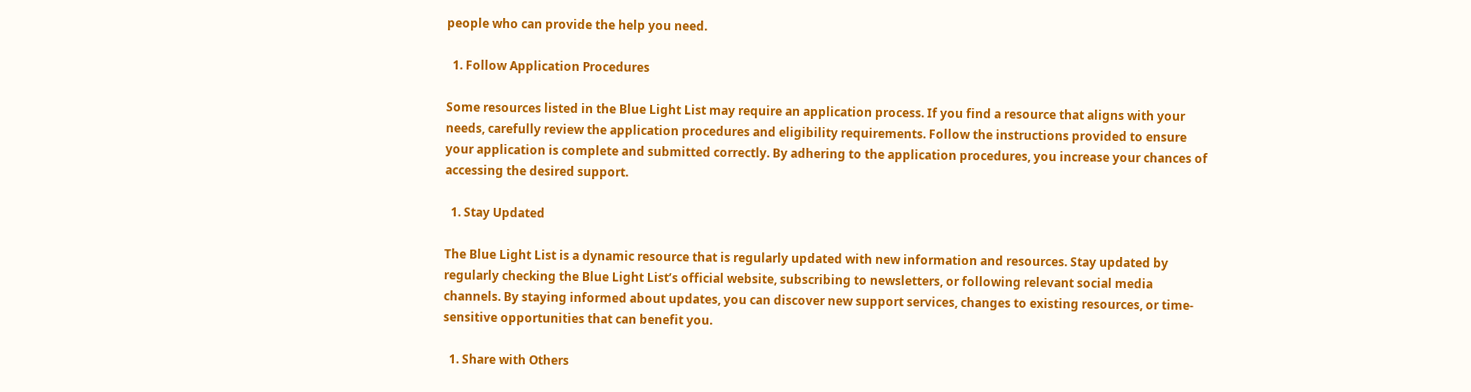people who can provide the help you need.

  1. Follow Application Procedures

Some resources listed in the Blue Light List may require an application process. If you find a resource that aligns with your needs, carefully review the application procedures and eligibility requirements. Follow the instructions provided to ensure your application is complete and submitted correctly. By adhering to the application procedures, you increase your chances of accessing the desired support.

  1. Stay Updated

The Blue Light List is a dynamic resource that is regularly updated with new information and resources. Stay updated by regularly checking the Blue Light List’s official website, subscribing to newsletters, or following relevant social media channels. By staying informed about updates, you can discover new support services, changes to existing resources, or time-sensitive opportunities that can benefit you.

  1. Share with Others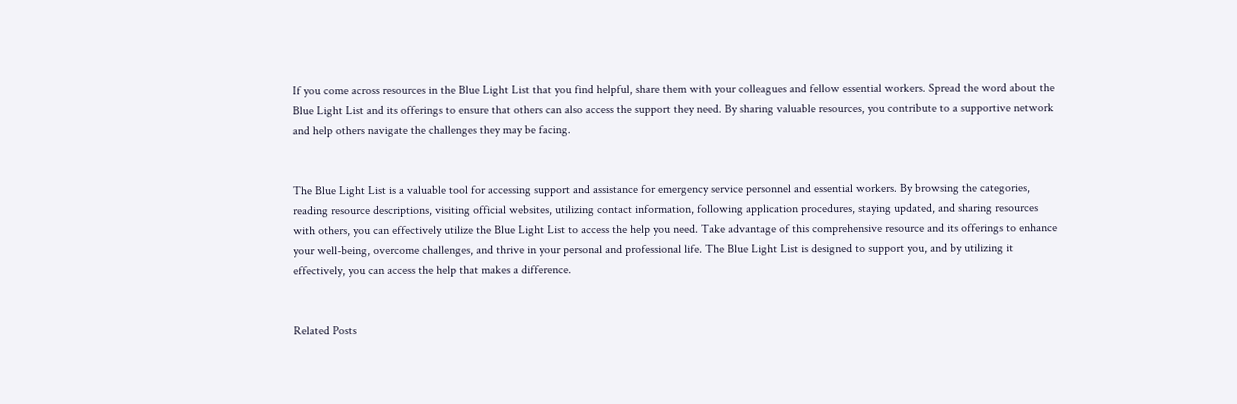If you come across resources in the Blue Light List that you find helpful, share them with your colleagues and fellow essential workers. Spread the word about the Blue Light List and its offerings to ensure that others can also access the support they need. By sharing valuable resources, you contribute to a supportive network and help others navigate the challenges they may be facing.


The Blue Light List is a valuable tool for accessing support and assistance for emergency service personnel and essential workers. By browsing the categories, reading resource descriptions, visiting official websites, utilizing contact information, following application procedures, staying updated, and sharing resources with others, you can effectively utilize the Blue Light List to access the help you need. Take advantage of this comprehensive resource and its offerings to enhance your well-being, overcome challenges, and thrive in your personal and professional life. The Blue Light List is designed to support you, and by utilizing it effectively, you can access the help that makes a difference.


Related Posts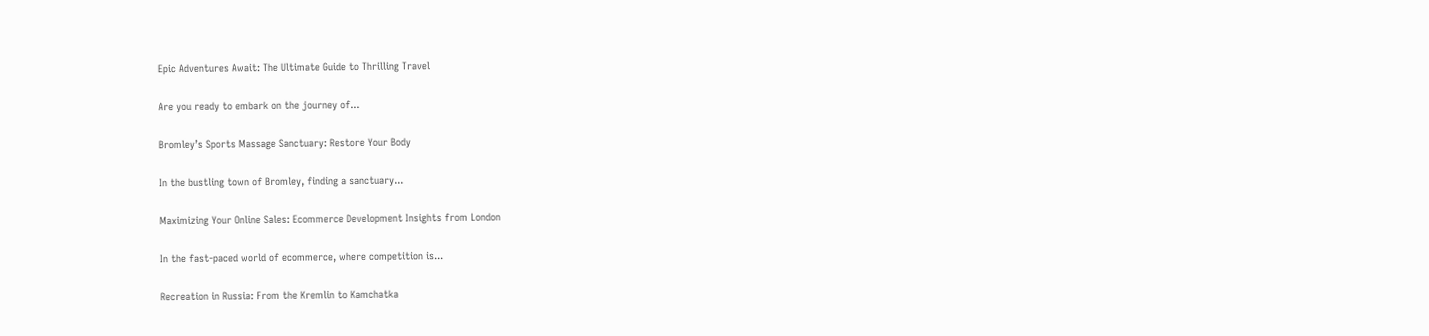Epic Adventures Await: The Ultimate Guide to Thrilling Travel

Are you ready to embark on the journey of...

Bromley’s Sports Massage Sanctuary: Restore Your Body

In the bustling town of Bromley, finding a sanctuary...

Maximizing Your Online Sales: Ecommerce Development Insights from London

In the fast-paced world of ecommerce, where competition is...

Recreation in Russia: From the Kremlin to Kamchatka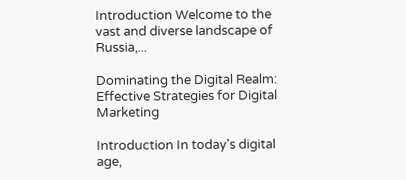Introduction Welcome to the vast and diverse landscape of Russia,...

Dominating the Digital Realm: Effective Strategies for Digital Marketing

Introduction In today's digital age,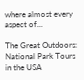where almost every aspect of...

The Great Outdoors: National Park Tours in the USA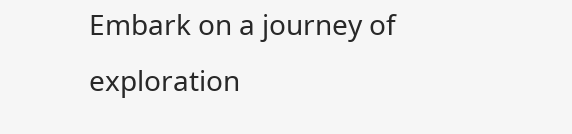Embark on a journey of exploration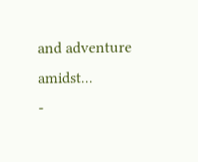and adventure amidst...
-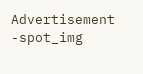Advertisement -spot_img